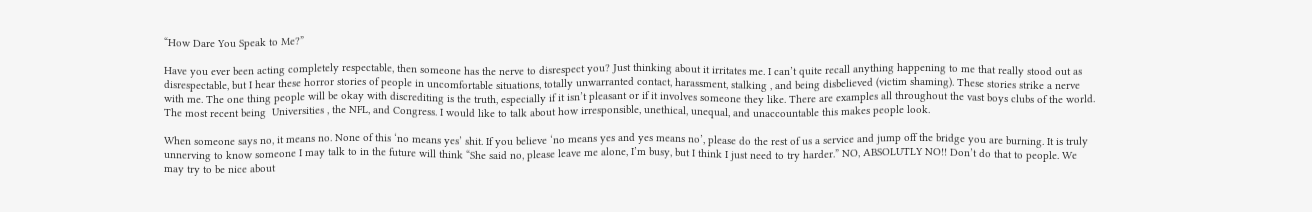“How Dare You Speak to Me?”

Have you ever been acting completely respectable, then someone has the nerve to disrespect you? Just thinking about it irritates me. I can’t quite recall anything happening to me that really stood out as disrespectable, but I hear these horror stories of people in uncomfortable situations, totally unwarranted contact, harassment, stalking , and being disbelieved (victim shaming). These stories strike a nerve with me. The one thing people will be okay with discrediting is the truth, especially if it isn’t pleasant or if it involves someone they like. There are examples all throughout the vast boys clubs of the world. The most recent being  Universities , the NFL, and Congress. I would like to talk about how irresponsible, unethical, unequal, and unaccountable this makes people look.

When someone says no, it means no. None of this ‘no means yes’ shit. If you believe ‘no means yes and yes means no’, please do the rest of us a service and jump off the bridge you are burning. It is truly unnerving to know someone I may talk to in the future will think “She said no, please leave me alone, I’m busy, but I think I just need to try harder.” NO, ABSOLUTLY NO!! Don’t do that to people. We may try to be nice about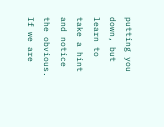putting you down, but learn to take a hint and notice the obvious. If we are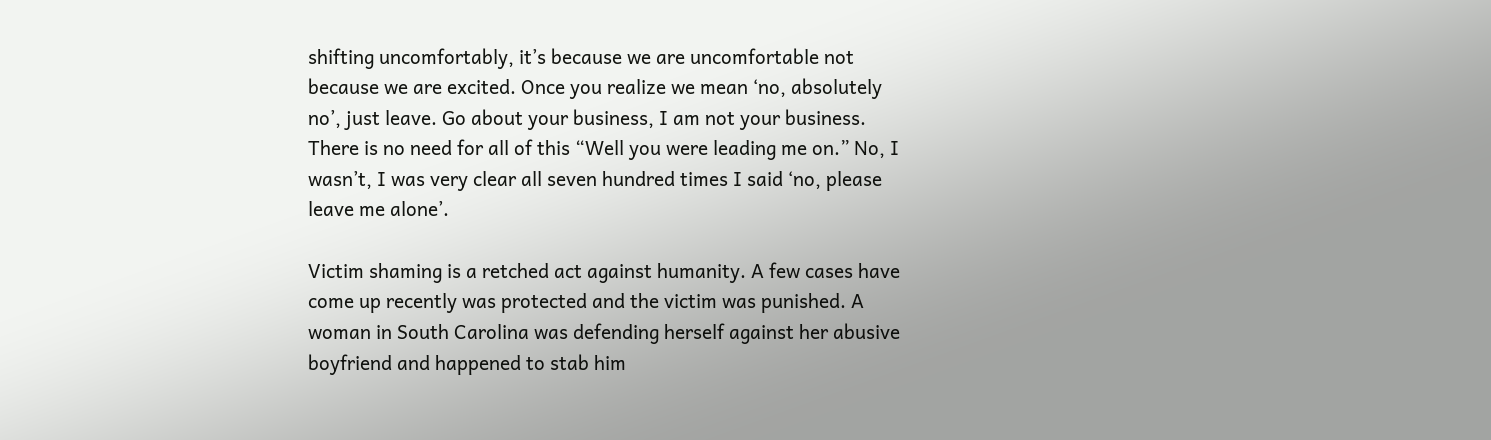shifting uncomfortably, it’s because we are uncomfortable not because we are excited. Once you realize we mean ‘no, absolutely no’, just leave. Go about your business, I am not your business. There is no need for all of this “Well you were leading me on.” No, I wasn’t, I was very clear all seven hundred times I said ‘no, please leave me alone’.

Victim shaming is a retched act against humanity. A few cases have come up recently was protected and the victim was punished. A woman in South Carolina was defending herself against her abusive boyfriend and happened to stab him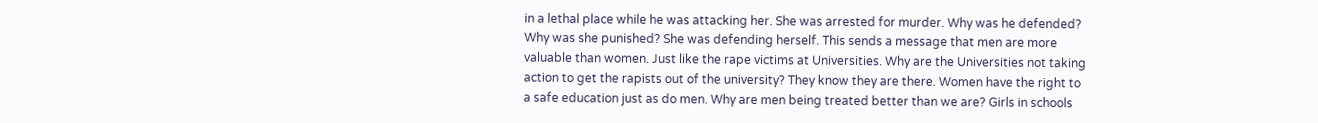in a lethal place while he was attacking her. She was arrested for murder. Why was he defended? Why was she punished? She was defending herself. This sends a message that men are more valuable than women. Just like the rape victims at Universities. Why are the Universities not taking action to get the rapists out of the university? They know they are there. Women have the right to a safe education just as do men. Why are men being treated better than we are? Girls in schools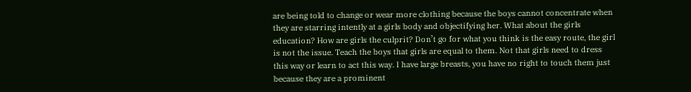are being told to change or wear more clothing because the boys cannot concentrate when they are starring intently at a girls body and objectifying her. What about the girls education? How are girls the culprit? Don’t go for what you think is the easy route, the girl is not the issue. Teach the boys that girls are equal to them. Not that girls need to dress this way or learn to act this way. I have large breasts, you have no right to touch them just because they are a prominent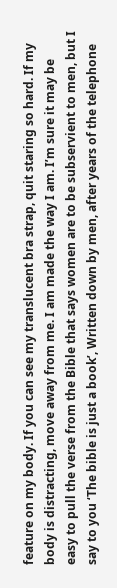feature on my body. If you can see my translucent bra strap, quit staring so hard. If my body is distracting, move away from me. I am made the way I am. I’m sure it may be easy to pull the verse from the Bible that says women are to be subservient to men, but I say to you ‘The bible is just a book’, Written down by men, after years of the telephone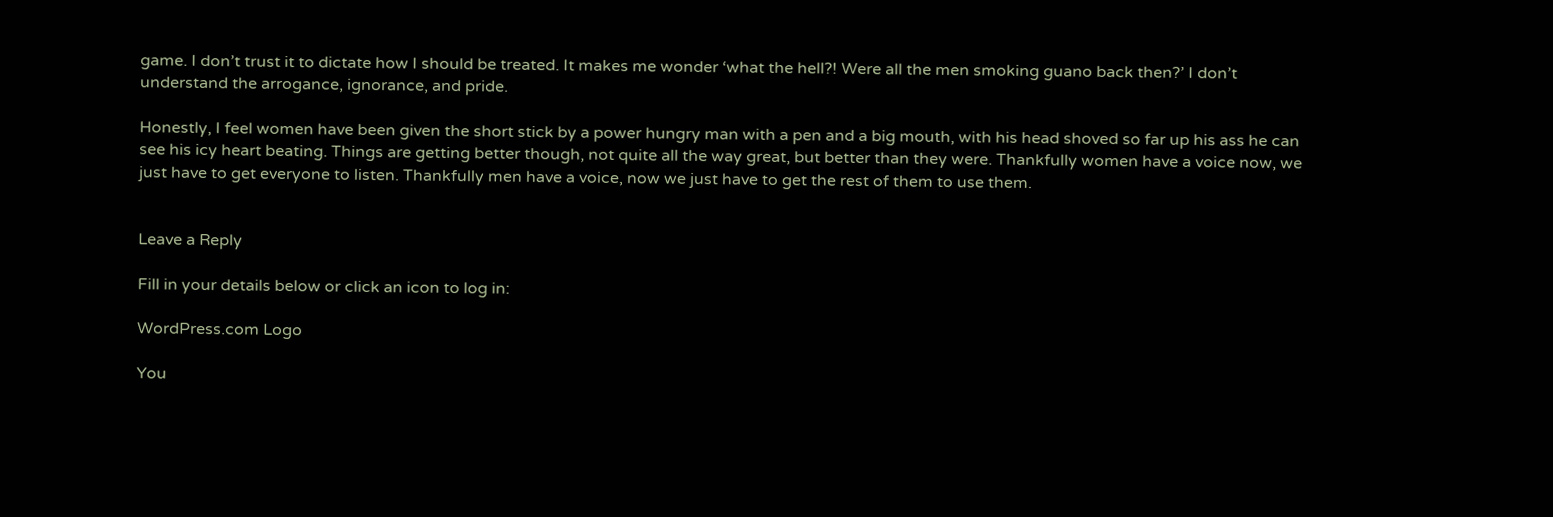game. I don’t trust it to dictate how I should be treated. It makes me wonder ‘what the hell?! Were all the men smoking guano back then?’ I don’t understand the arrogance, ignorance, and pride.

Honestly, I feel women have been given the short stick by a power hungry man with a pen and a big mouth, with his head shoved so far up his ass he can see his icy heart beating. Things are getting better though, not quite all the way great, but better than they were. Thankfully women have a voice now, we just have to get everyone to listen. Thankfully men have a voice, now we just have to get the rest of them to use them.


Leave a Reply

Fill in your details below or click an icon to log in:

WordPress.com Logo

You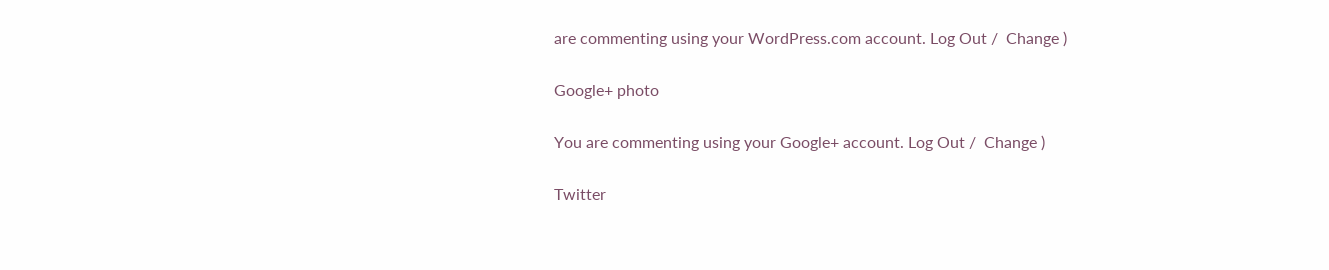are commenting using your WordPress.com account. Log Out /  Change )

Google+ photo

You are commenting using your Google+ account. Log Out /  Change )

Twitter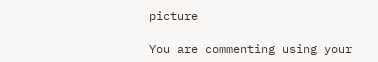picture

You are commenting using your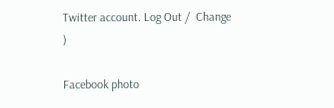Twitter account. Log Out /  Change )

Facebook photo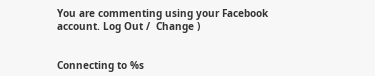You are commenting using your Facebook account. Log Out /  Change )


Connecting to %s